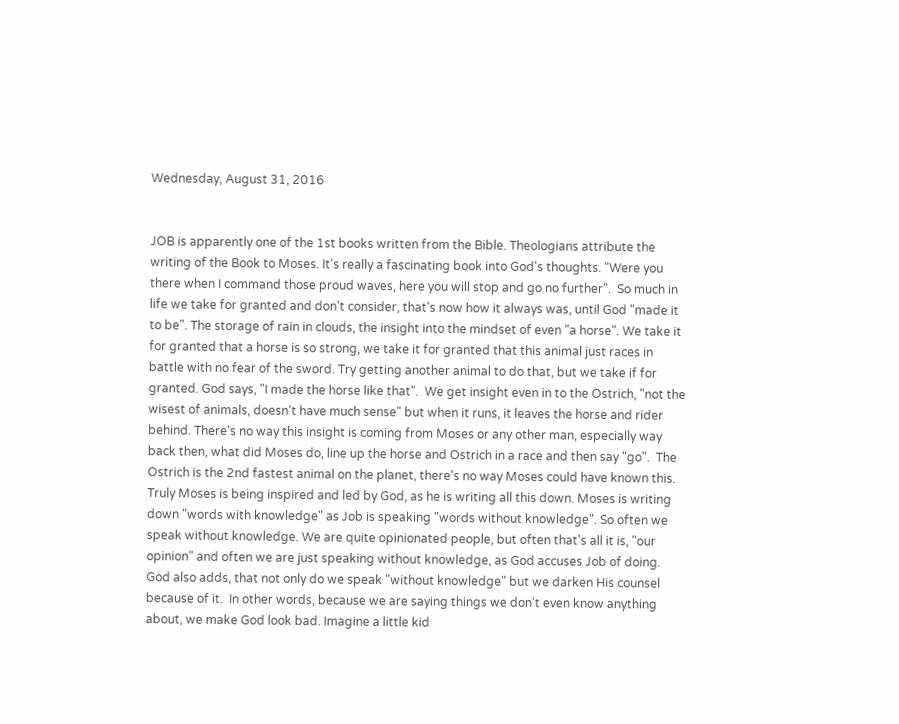Wednesday, August 31, 2016


JOB is apparently one of the 1st books written from the Bible. Theologians attribute the writing of the Book to Moses. It's really a fascinating book into God's thoughts. "Were you there when I command those proud waves, here you will stop and go no further".  So much in life we take for granted and don't consider, that's now how it always was, until God "made it to be". The storage of rain in clouds, the insight into the mindset of even "a horse". We take it for granted that a horse is so strong, we take it for granted that this animal just races in battle with no fear of the sword. Try getting another animal to do that, but we take if for granted. God says, "I made the horse like that".  We get insight even in to the Ostrich, "not the wisest of animals, doesn't have much sense" but when it runs, it leaves the horse and rider behind. There's no way this insight is coming from Moses or any other man, especially way back then, what did Moses do, line up the horse and Ostrich in a race and then say "go".  The Ostrich is the 2nd fastest animal on the planet, there's no way Moses could have known this. Truly Moses is being inspired and led by God, as he is writing all this down. Moses is writing down "words with knowledge" as Job is speaking "words without knowledge". So often we speak without knowledge. We are quite opinionated people, but often that's all it is, "our opinion" and often we are just speaking without knowledge, as God accuses Job of doing. God also adds, that not only do we speak "without knowledge" but we darken His counsel because of it.  In other words, because we are saying things we don't even know anything about, we make God look bad. Imagine a little kid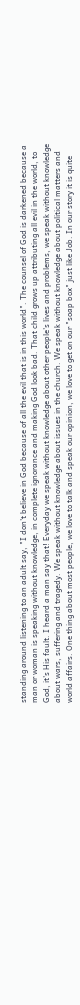standing around listening to an adult say, "I don't believe in God because of all the evil that is in this world". The counsel of God is darkened because a man or woman is speaking without knowledge, in complete ignorance and making God look bad. That child grows up attributing all evil in the world, to God, it's His fault. I heard a man say that! Everyday we speak without knowledge about other people's lives and problems, we speak without knowledge about wars, suffering and tragedy. We speak without knowledge about issues in the church. We speak without knowledge about political matters and world affairs. One thing about most people, we love to talk and speak our opinion, we love to get on our "soap box" just like Job. In our story it is quite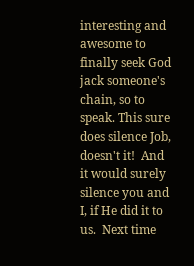interesting and awesome to finally seek God jack someone's chain, so to speak. This sure does silence Job, doesn't it!  And it would surely silence you and I, if He did it to us.  Next time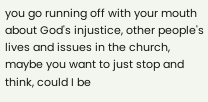you go running off with your mouth about God's injustice, other people's lives and issues in the church, maybe you want to just stop and think, could I be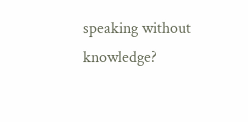speaking without knowledge?